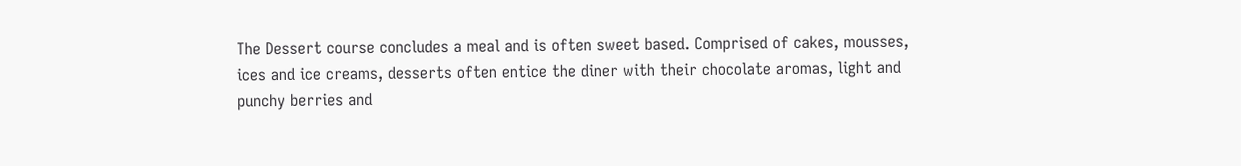The Dessert course concludes a meal and is often sweet based. Comprised of cakes, mousses, ices and ice creams, desserts often entice the diner with their chocolate aromas, light and punchy berries and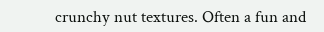crunchy nut textures. Often a fun and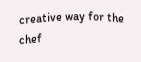creative way for the chef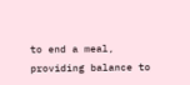to end a meal, providing balance to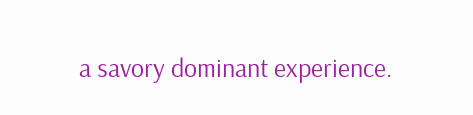a savory dominant experience.